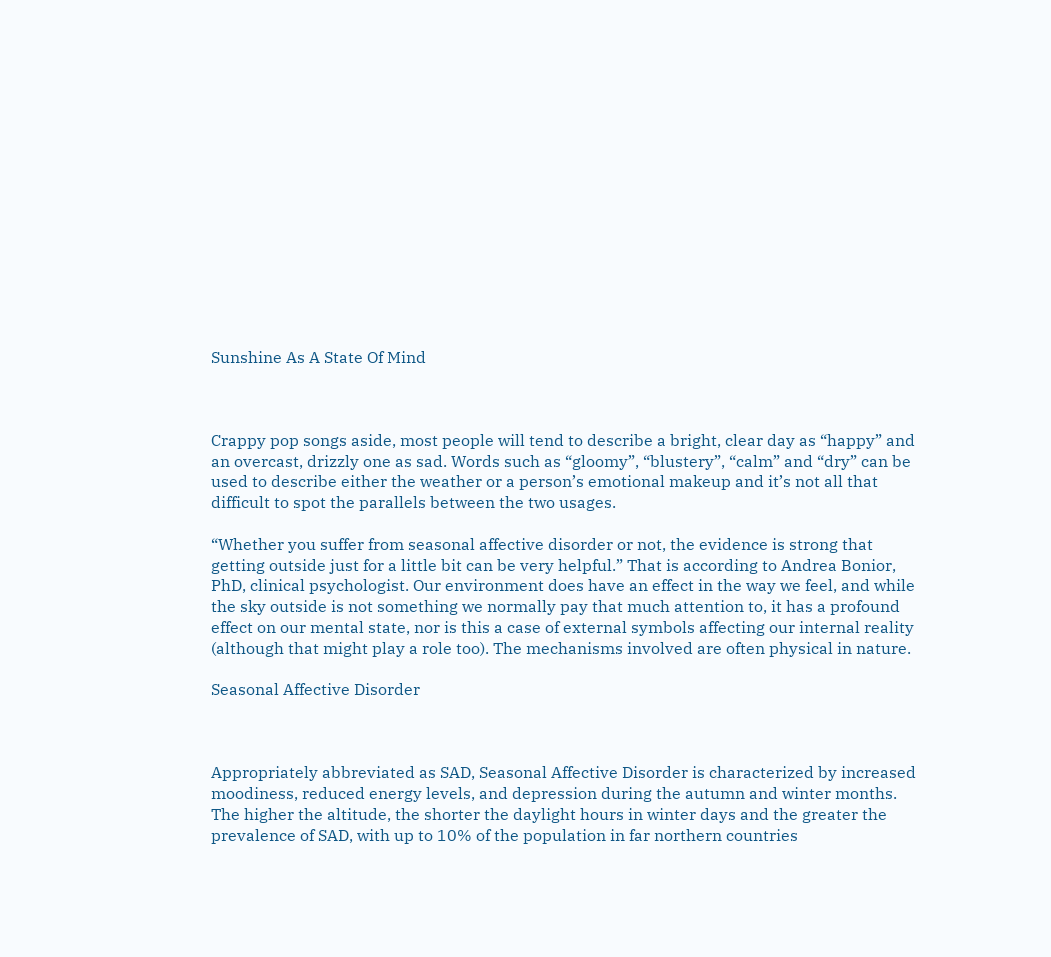Sunshine As A State Of Mind



Crappy pop songs aside, most people will tend to describe a bright, clear day as “happy” and an overcast, drizzly one as sad. Words such as “gloomy”, “blustery”, “calm” and “dry” can be used to describe either the weather or a person’s emotional makeup and it’s not all that difficult to spot the parallels between the two usages.

“Whether you suffer from seasonal affective disorder or not, the evidence is strong that getting outside just for a little bit can be very helpful.” That is according to Andrea Bonior, PhD, clinical psychologist. Our environment does have an effect in the way we feel, and while the sky outside is not something we normally pay that much attention to, it has a profound effect on our mental state, nor is this a case of external symbols affecting our internal reality (although that might play a role too). The mechanisms involved are often physical in nature.

Seasonal Affective Disorder



Appropriately abbreviated as SAD, Seasonal Affective Disorder is characterized by increased moodiness, reduced energy levels, and depression during the autumn and winter months. The higher the altitude, the shorter the daylight hours in winter days and the greater the prevalence of SAD, with up to 10% of the population in far northern countries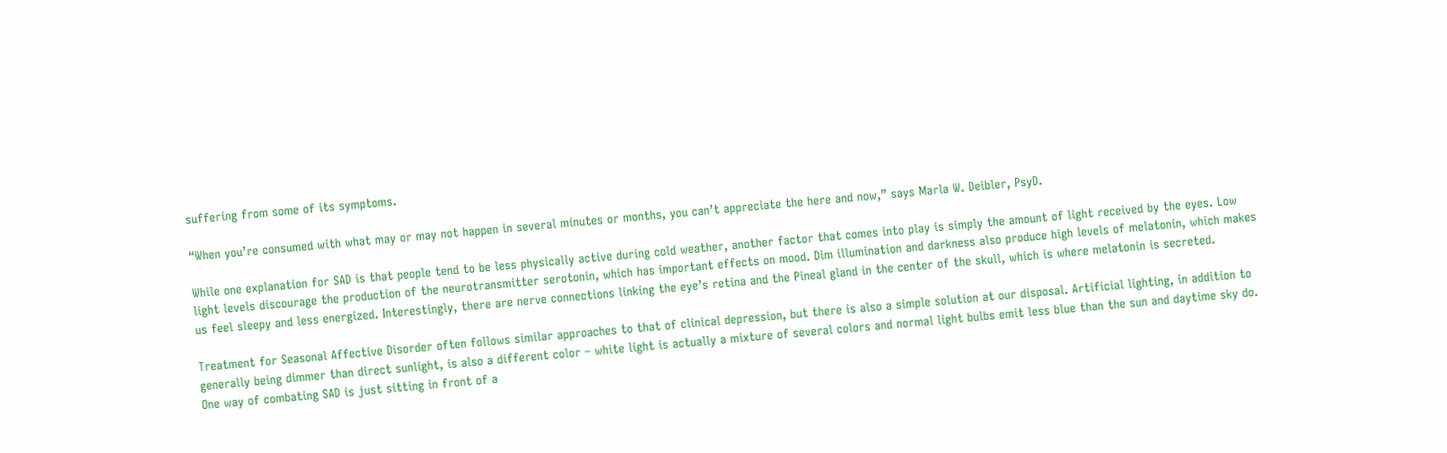suffering from some of its symptoms.

“When you’re consumed with what may or may not happen in several minutes or months, you can’t appreciate the here and now,” says Marla W. Deibler, PsyD.

While one explanation for SAD is that people tend to be less physically active during cold weather, another factor that comes into play is simply the amount of light received by the eyes. Low light levels discourage the production of the neurotransmitter serotonin, which has important effects on mood. Dim illumination and darkness also produce high levels of melatonin, which makes us feel sleepy and less energized. Interestingly, there are nerve connections linking the eye’s retina and the Pineal gland in the center of the skull, which is where melatonin is secreted.

Treatment for Seasonal Affective Disorder often follows similar approaches to that of clinical depression, but there is also a simple solution at our disposal. Artificial lighting, in addition to generally being dimmer than direct sunlight, is also a different color – white light is actually a mixture of several colors and normal light bulbs emit less blue than the sun and daytime sky do. One way of combating SAD is just sitting in front of a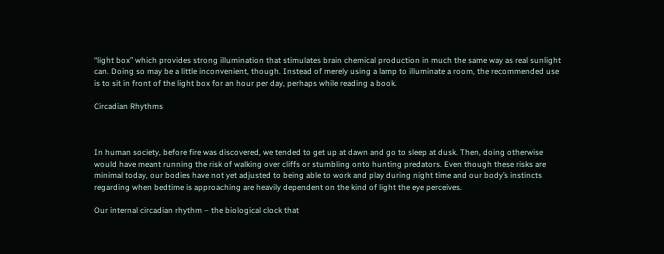“light box” which provides strong illumination that stimulates brain chemical production in much the same way as real sunlight can. Doing so may be a little inconvenient, though. Instead of merely using a lamp to illuminate a room, the recommended use is to sit in front of the light box for an hour per day, perhaps while reading a book.

Circadian Rhythms



In human society, before fire was discovered, we tended to get up at dawn and go to sleep at dusk. Then, doing otherwise would have meant running the risk of walking over cliffs or stumbling onto hunting predators. Even though these risks are minimal today, our bodies have not yet adjusted to being able to work and play during night time and our body’s instincts regarding when bedtime is approaching are heavily dependent on the kind of light the eye perceives.

Our internal circadian rhythm – the biological clock that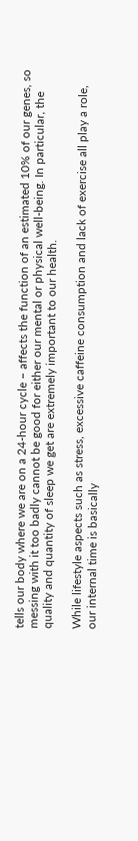tells our body where we are on a 24-hour cycle – affects the function of an estimated 10% of our genes, so messing with it too badly cannot be good for either our mental or physical well-being. In particular, the quality and quantity of sleep we get are extremely important to our health.

While lifestyle aspects such as stress, excessive caffeine consumption and lack of exercise all play a role, our internal time is basically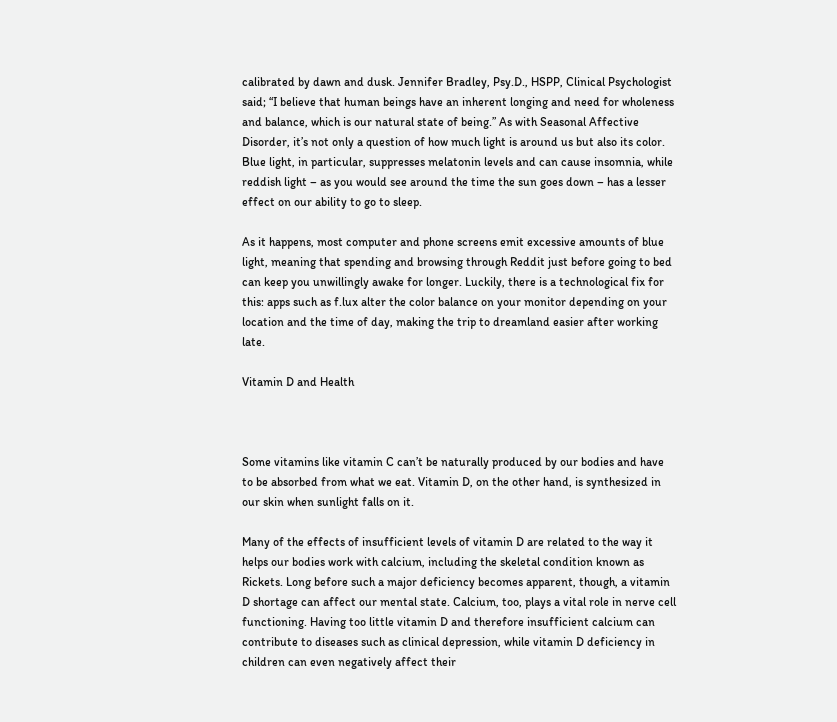calibrated by dawn and dusk. Jennifer Bradley, Psy.D., HSPP, Clinical Psychologist said; “I believe that human beings have an inherent longing and need for wholeness and balance, which is our natural state of being.” As with Seasonal Affective Disorder, it’s not only a question of how much light is around us but also its color. Blue light, in particular, suppresses melatonin levels and can cause insomnia, while reddish light – as you would see around the time the sun goes down – has a lesser effect on our ability to go to sleep.

As it happens, most computer and phone screens emit excessive amounts of blue light, meaning that spending and browsing through Reddit just before going to bed can keep you unwillingly awake for longer. Luckily, there is a technological fix for this: apps such as f.lux alter the color balance on your monitor depending on your location and the time of day, making the trip to dreamland easier after working late.

Vitamin D and Health



Some vitamins like vitamin C can’t be naturally produced by our bodies and have to be absorbed from what we eat. Vitamin D, on the other hand, is synthesized in our skin when sunlight falls on it.

Many of the effects of insufficient levels of vitamin D are related to the way it helps our bodies work with calcium, including the skeletal condition known as Rickets. Long before such a major deficiency becomes apparent, though, a vitamin D shortage can affect our mental state. Calcium, too, plays a vital role in nerve cell functioning. Having too little vitamin D and therefore insufficient calcium can contribute to diseases such as clinical depression, while vitamin D deficiency in children can even negatively affect their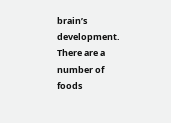brain’s development. There are a number of foods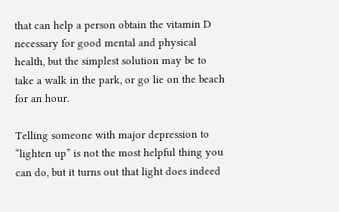that can help a person obtain the vitamin D necessary for good mental and physical health, but the simplest solution may be to take a walk in the park, or go lie on the beach for an hour.

Telling someone with major depression to “lighten up” is not the most helpful thing you can do, but it turns out that light does indeed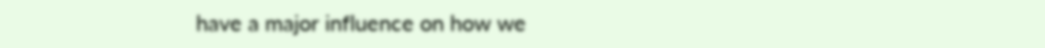have a major influence on how we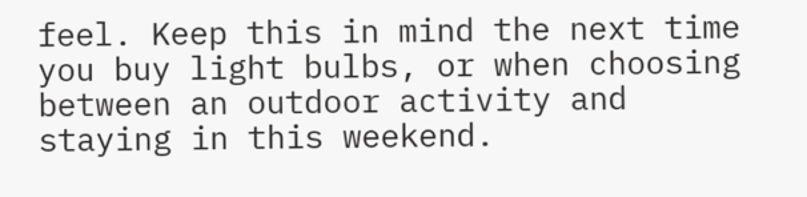feel. Keep this in mind the next time you buy light bulbs, or when choosing between an outdoor activity and staying in this weekend.